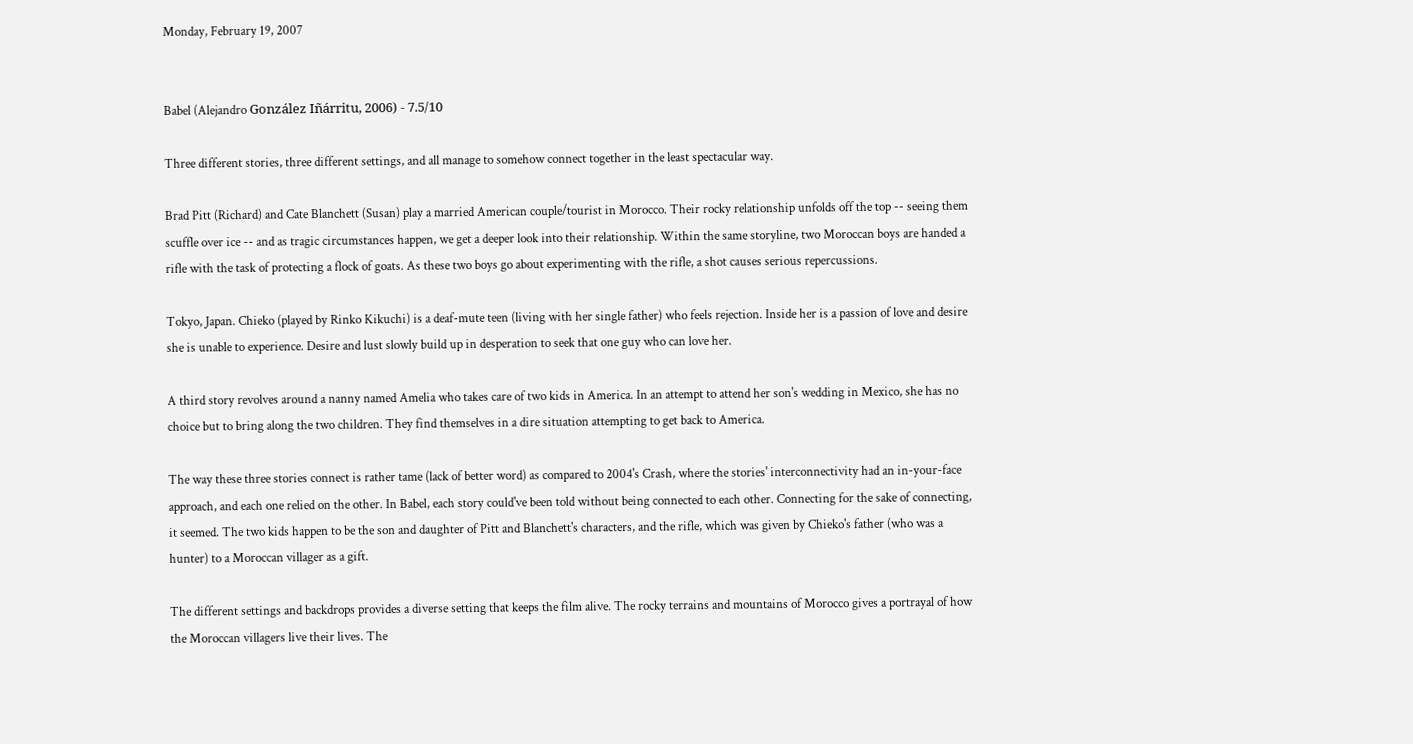Monday, February 19, 2007


Babel (Alejandro González Iñárritu, 2006) - 7.5/10

Three different stories, three different settings, and all manage to somehow connect together in the least spectacular way.

Brad Pitt (Richard) and Cate Blanchett (Susan) play a married American couple/tourist in Morocco. Their rocky relationship unfolds off the top -- seeing them scuffle over ice -- and as tragic circumstances happen, we get a deeper look into their relationship. Within the same storyline, two Moroccan boys are handed a rifle with the task of protecting a flock of goats. As these two boys go about experimenting with the rifle, a shot causes serious repercussions.

Tokyo, Japan. Chieko (played by Rinko Kikuchi) is a deaf-mute teen (living with her single father) who feels rejection. Inside her is a passion of love and desire she is unable to experience. Desire and lust slowly build up in desperation to seek that one guy who can love her.

A third story revolves around a nanny named Amelia who takes care of two kids in America. In an attempt to attend her son's wedding in Mexico, she has no choice but to bring along the two children. They find themselves in a dire situation attempting to get back to America.

The way these three stories connect is rather tame (lack of better word) as compared to 2004's Crash, where the stories' interconnectivity had an in-your-face approach, and each one relied on the other. In Babel, each story could've been told without being connected to each other. Connecting for the sake of connecting, it seemed. The two kids happen to be the son and daughter of Pitt and Blanchett's characters, and the rifle, which was given by Chieko's father (who was a hunter) to a Moroccan villager as a gift.

The different settings and backdrops provides a diverse setting that keeps the film alive. The rocky terrains and mountains of Morocco gives a portrayal of how the Moroccan villagers live their lives. The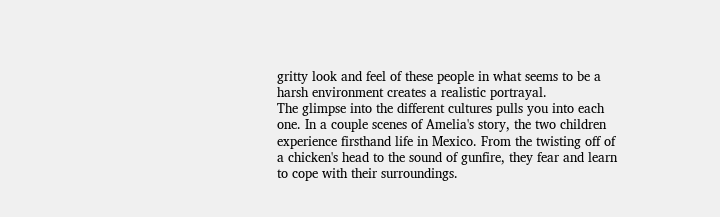gritty look and feel of these people in what seems to be a harsh environment creates a realistic portrayal.
The glimpse into the different cultures pulls you into each one. In a couple scenes of Amelia's story, the two children experience firsthand life in Mexico. From the twisting off of a chicken's head to the sound of gunfire, they fear and learn to cope with their surroundings.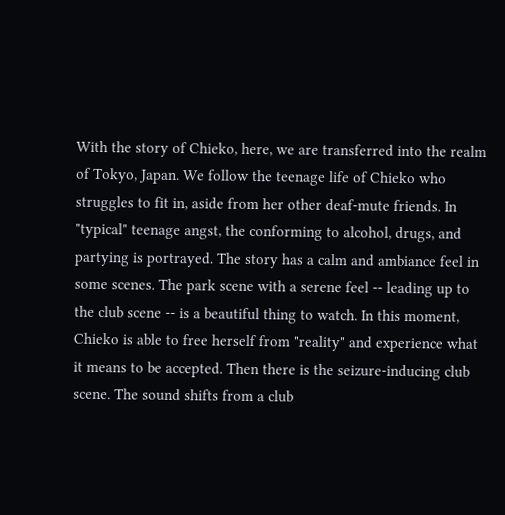With the story of Chieko, here, we are transferred into the realm of Tokyo, Japan. We follow the teenage life of Chieko who struggles to fit in, aside from her other deaf-mute friends. In "typical" teenage angst, the conforming to alcohol, drugs, and partying is portrayed. The story has a calm and ambiance feel in some scenes. The park scene with a serene feel -- leading up to the club scene -- is a beautiful thing to watch. In this moment, Chieko is able to free herself from "reality" and experience what it means to be accepted. Then there is the seizure-inducing club scene. The sound shifts from a club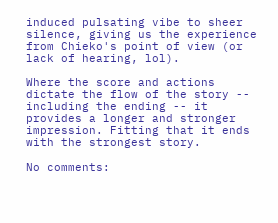induced pulsating vibe to sheer silence, giving us the experience from Chieko's point of view (or lack of hearing, lol).

Where the score and actions dictate the flow of the story -- including the ending -- it provides a longer and stronger impression. Fitting that it ends with the strongest story.

No comments: